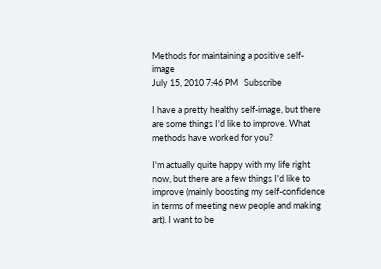Methods for maintaining a positive self-image
July 15, 2010 7:46 PM   Subscribe

I have a pretty healthy self-image, but there are some things I'd like to improve. What methods have worked for you?

I'm actually quite happy with my life right now, but there are a few things I'd like to improve (mainly boosting my self-confidence in terms of meeting new people and making art). I want to be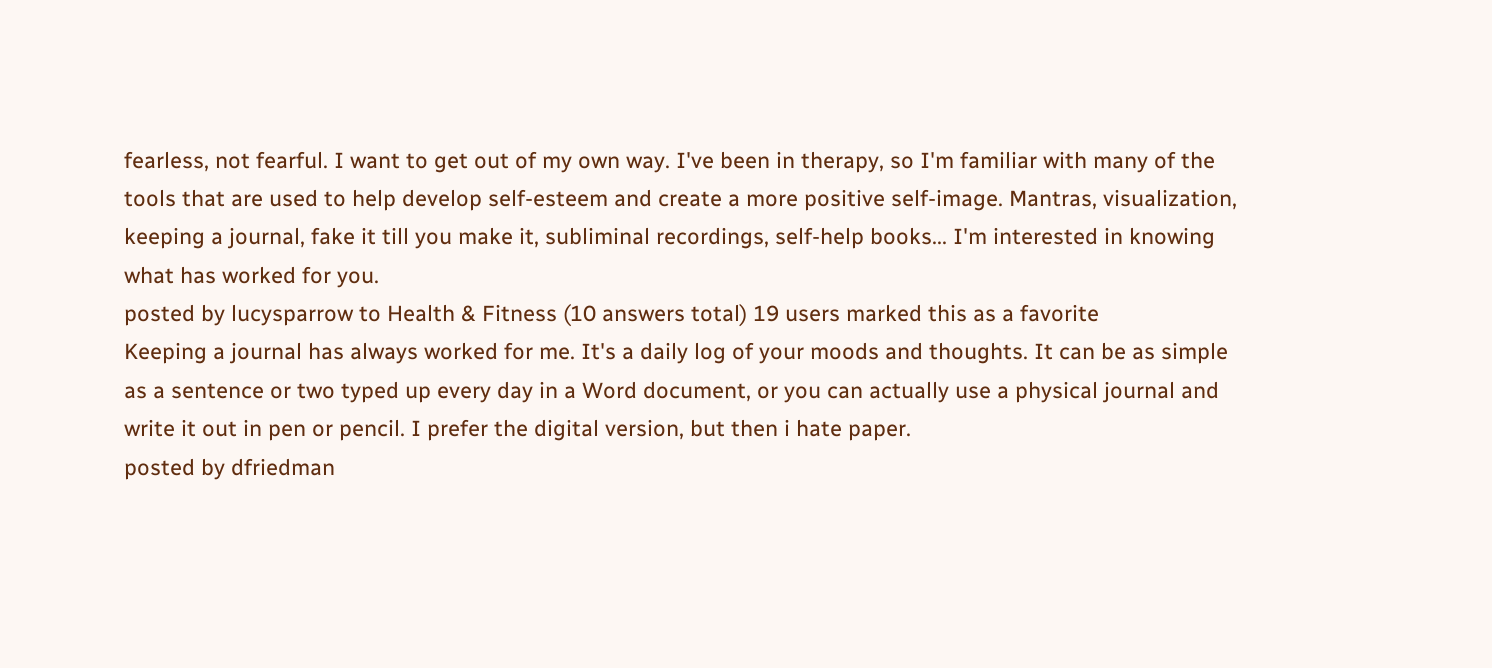fearless, not fearful. I want to get out of my own way. I've been in therapy, so I'm familiar with many of the tools that are used to help develop self-esteem and create a more positive self-image. Mantras, visualization, keeping a journal, fake it till you make it, subliminal recordings, self-help books... I'm interested in knowing what has worked for you.
posted by lucysparrow to Health & Fitness (10 answers total) 19 users marked this as a favorite
Keeping a journal has always worked for me. It's a daily log of your moods and thoughts. It can be as simple as a sentence or two typed up every day in a Word document, or you can actually use a physical journal and write it out in pen or pencil. I prefer the digital version, but then i hate paper.
posted by dfriedman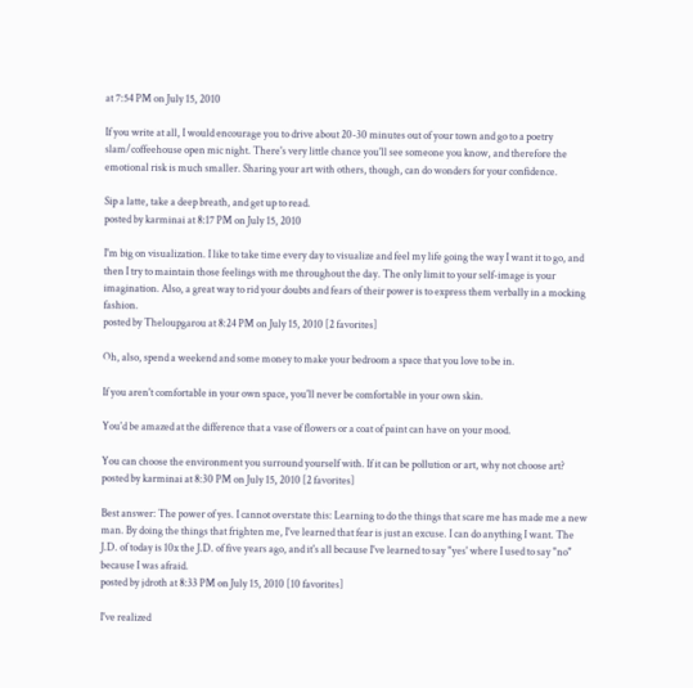at 7:54 PM on July 15, 2010

If you write at all, I would encourage you to drive about 20-30 minutes out of your town and go to a poetry slam/coffeehouse open mic night. There's very little chance you'll see someone you know, and therefore the emotional risk is much smaller. Sharing your art with others, though, can do wonders for your confidence.

Sip a latte, take a deep breath, and get up to read.
posted by karminai at 8:17 PM on July 15, 2010

I'm big on visualization. I like to take time every day to visualize and feel my life going the way I want it to go, and then I try to maintain those feelings with me throughout the day. The only limit to your self-image is your imagination. Also, a great way to rid your doubts and fears of their power is to express them verbally in a mocking fashion.
posted by Theloupgarou at 8:24 PM on July 15, 2010 [2 favorites]

Oh, also, spend a weekend and some money to make your bedroom a space that you love to be in.

If you aren't comfortable in your own space, you'll never be comfortable in your own skin.

You'd be amazed at the difference that a vase of flowers or a coat of paint can have on your mood.

You can choose the environment you surround yourself with. If it can be pollution or art, why not choose art?
posted by karminai at 8:30 PM on July 15, 2010 [2 favorites]

Best answer: The power of yes. I cannot overstate this: Learning to do the things that scare me has made me a new man. By doing the things that frighten me, I've learned that fear is just an excuse. I can do anything I want. The J.D. of today is 10x the J.D. of five years ago, and it's all because I've learned to say "yes' where I used to say "no" because I was afraid.
posted by jdroth at 8:33 PM on July 15, 2010 [10 favorites]

I've realized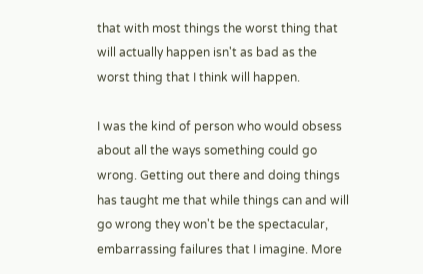that with most things the worst thing that will actually happen isn't as bad as the worst thing that I think will happen.

I was the kind of person who would obsess about all the ways something could go wrong. Getting out there and doing things has taught me that while things can and will go wrong they won't be the spectacular, embarrassing failures that I imagine. More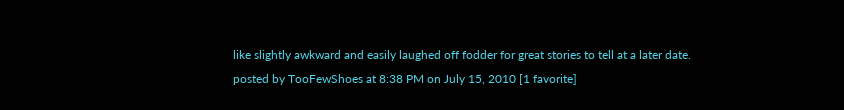like slightly awkward and easily laughed off fodder for great stories to tell at a later date.
posted by TooFewShoes at 8:38 PM on July 15, 2010 [1 favorite]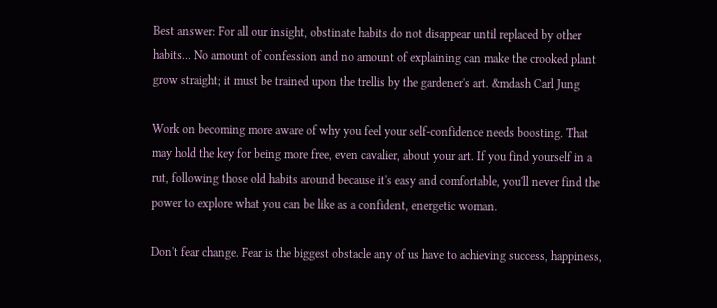Best answer: For all our insight, obstinate habits do not disappear until replaced by other habits... No amount of confession and no amount of explaining can make the crooked plant grow straight; it must be trained upon the trellis by the gardener's art. &mdash Carl Jung

Work on becoming more aware of why you feel your self-confidence needs boosting. That may hold the key for being more free, even cavalier, about your art. If you find yourself in a rut, following those old habits around because it's easy and comfortable, you'll never find the power to explore what you can be like as a confident, energetic woman.

Don't fear change. Fear is the biggest obstacle any of us have to achieving success, happiness,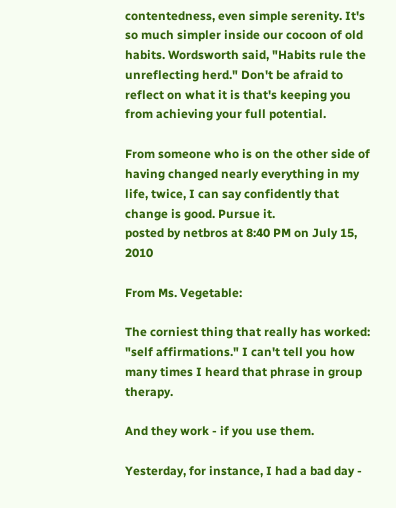contentedness, even simple serenity. It's so much simpler inside our cocoon of old habits. Wordsworth said, "Habits rule the unreflecting herd." Don't be afraid to reflect on what it is that's keeping you from achieving your full potential.

From someone who is on the other side of having changed nearly everything in my life, twice, I can say confidently that change is good. Pursue it.
posted by netbros at 8:40 PM on July 15, 2010

From Ms. Vegetable:

The corniest thing that really has worked: "self affirmations." I can't tell you how many times I heard that phrase in group therapy.

And they work - if you use them.

Yesterday, for instance, I had a bad day -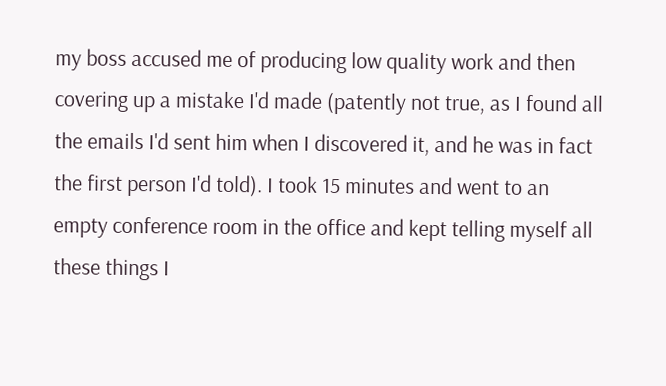my boss accused me of producing low quality work and then covering up a mistake I'd made (patently not true, as I found all the emails I'd sent him when I discovered it, and he was in fact the first person I'd told). I took 15 minutes and went to an empty conference room in the office and kept telling myself all these things I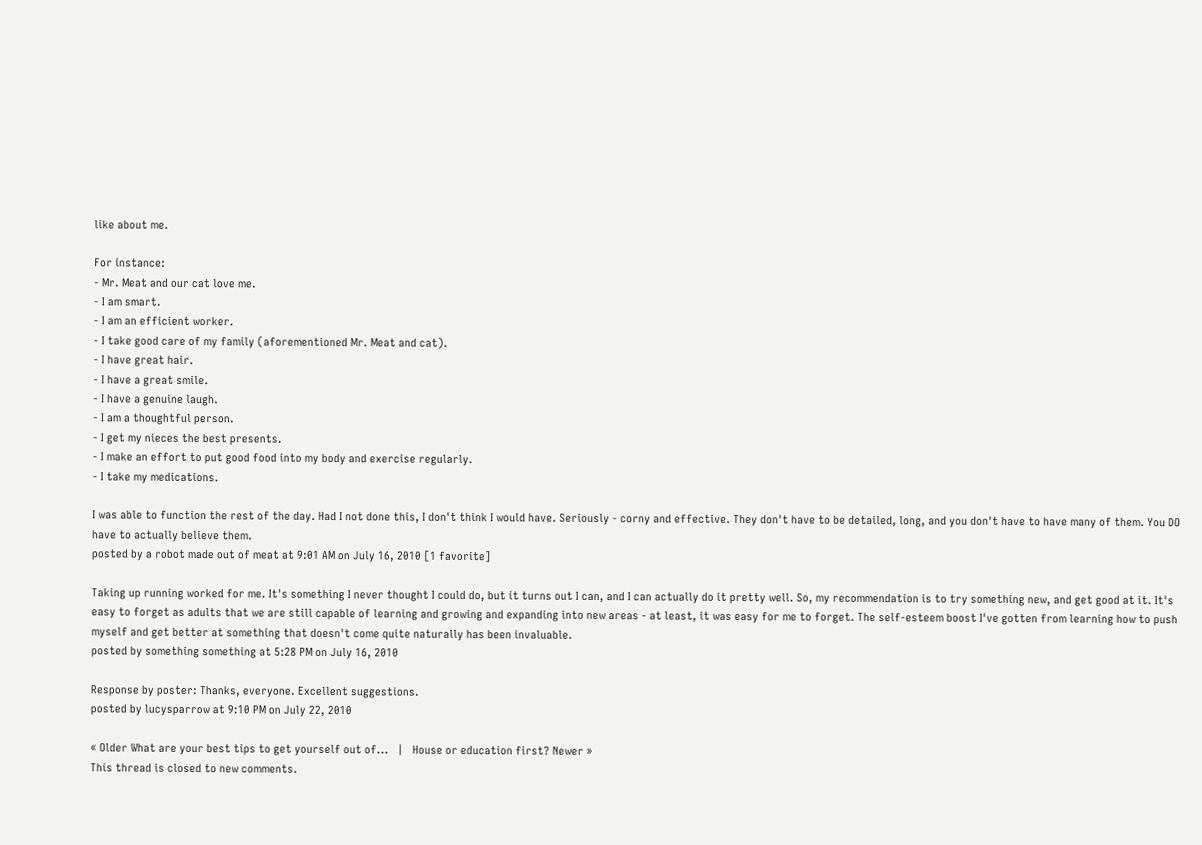like about me.

For instance:
- Mr. Meat and our cat love me.
- I am smart.
- I am an efficient worker.
- I take good care of my family (aforementioned Mr. Meat and cat).
- I have great hair.
- I have a great smile.
- I have a genuine laugh.
- I am a thoughtful person.
- I get my nieces the best presents.
- I make an effort to put good food into my body and exercise regularly.
- I take my medications.

I was able to function the rest of the day. Had I not done this, I don't think I would have. Seriously - corny and effective. They don't have to be detailed, long, and you don't have to have many of them. You DO have to actually believe them.
posted by a robot made out of meat at 9:01 AM on July 16, 2010 [1 favorite]

Taking up running worked for me. It's something I never thought I could do, but it turns out I can, and I can actually do it pretty well. So, my recommendation is to try something new, and get good at it. It's easy to forget as adults that we are still capable of learning and growing and expanding into new areas - at least, it was easy for me to forget. The self-esteem boost I've gotten from learning how to push myself and get better at something that doesn't come quite naturally has been invaluable.
posted by something something at 5:28 PM on July 16, 2010

Response by poster: Thanks, everyone. Excellent suggestions.
posted by lucysparrow at 9:10 PM on July 22, 2010

« Older What are your best tips to get yourself out of...   |   House or education first? Newer »
This thread is closed to new comments.